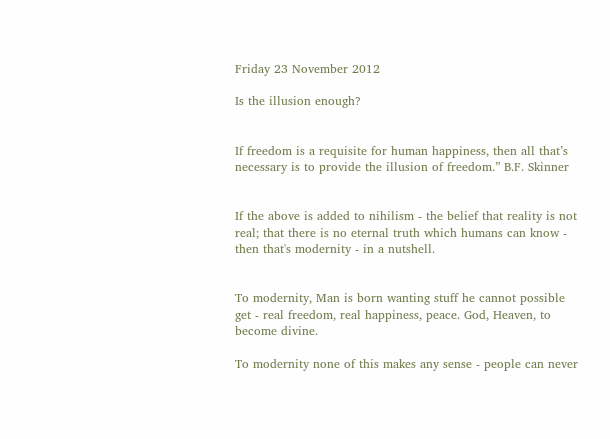Friday 23 November 2012

Is the illusion enough?


If freedom is a requisite for human happiness, then all that’s necessary is to provide the illusion of freedom.” B.F. Skinner


If the above is added to nihilism - the belief that reality is not real; that there is no eternal truth which humans can know - then that's modernity - in a nutshell.


To modernity, Man is born wanting stuff he cannot possible get - real freedom, real happiness, peace. God, Heaven, to become divine.

To modernity none of this makes any sense - people can never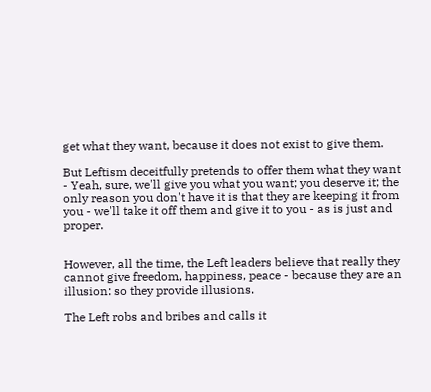get what they want, because it does not exist to give them.

But Leftism deceitfully pretends to offer them what they want - Yeah, sure, we'll give you what you want; you deserve it; the only reason you don't have it is that they are keeping it from you - we'll take it off them and give it to you - as is just and proper.


However, all the time, the Left leaders believe that really they cannot give freedom, happiness, peace - because they are an illusion: so they provide illusions.

The Left robs and bribes and calls it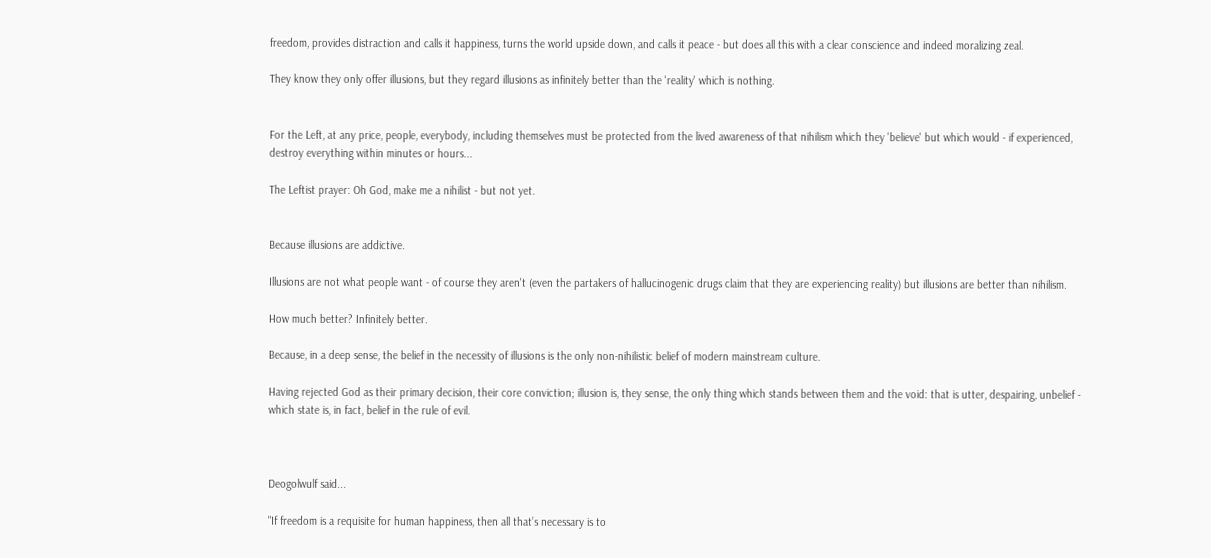freedom, provides distraction and calls it happiness, turns the world upside down, and calls it peace - but does all this with a clear conscience and indeed moralizing zeal.

They know they only offer illusions, but they regard illusions as infinitely better than the 'reality' which is nothing.


For the Left, at any price, people, everybody, including themselves must be protected from the lived awareness of that nihilism which they 'believe' but which would - if experienced, destroy everything within minutes or hours...

The Leftist prayer: Oh God, make me a nihilist - but not yet.


Because illusions are addictive.

Illusions are not what people want - of course they aren't (even the partakers of hallucinogenic drugs claim that they are experiencing reality) but illusions are better than nihilism.

How much better? Infinitely better.

Because, in a deep sense, the belief in the necessity of illusions is the only non-nihilistic belief of modern mainstream culture.

Having rejected God as their primary decision, their core conviction; illusion is, they sense, the only thing which stands between them and the void: that is utter, despairing, unbelief - which state is, in fact, belief in the rule of evil.



Deogolwulf said...

"If freedom is a requisite for human happiness, then all that’s necessary is to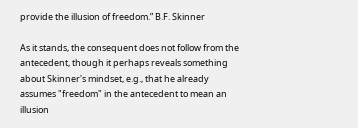provide the illusion of freedom.” B.F. Skinner

As it stands, the consequent does not follow from the antecedent, though it perhaps reveals something about Skinner's mindset, e.g., that he already assumes "freedom" in the antecedent to mean an illusion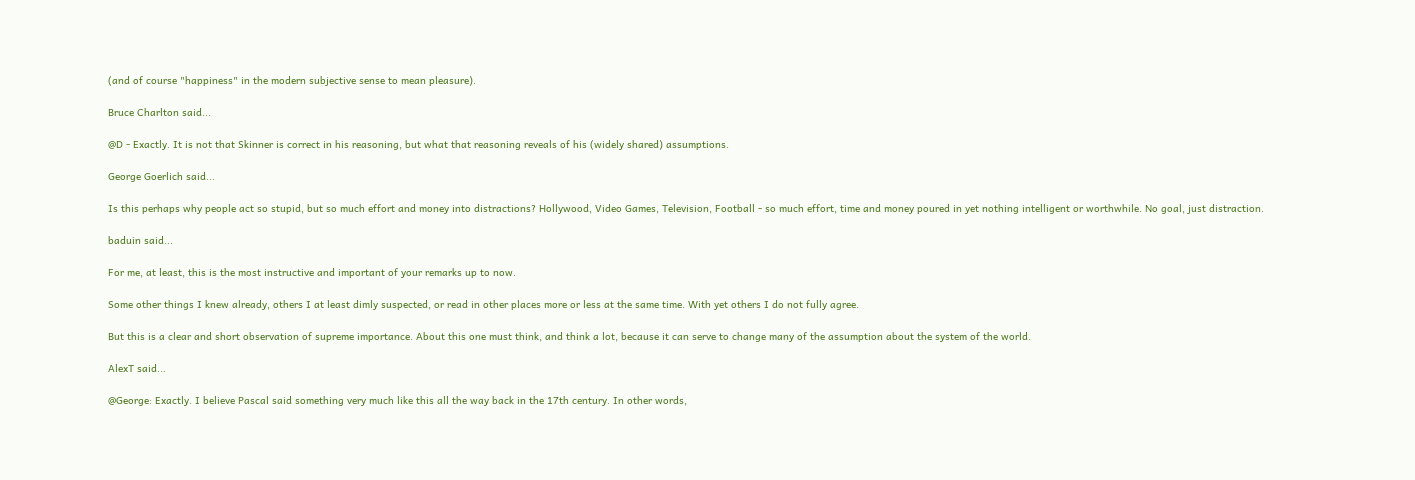(and of course "happiness" in the modern subjective sense to mean pleasure).

Bruce Charlton said...

@D - Exactly. It is not that Skinner is correct in his reasoning, but what that reasoning reveals of his (widely shared) assumptions.

George Goerlich said...

Is this perhaps why people act so stupid, but so much effort and money into distractions? Hollywood, Video Games, Television, Football - so much effort, time and money poured in yet nothing intelligent or worthwhile. No goal, just distraction.

baduin said...

For me, at least, this is the most instructive and important of your remarks up to now.

Some other things I knew already, others I at least dimly suspected, or read in other places more or less at the same time. With yet others I do not fully agree.

But this is a clear and short observation of supreme importance. About this one must think, and think a lot, because it can serve to change many of the assumption about the system of the world.

AlexT said...

@George: Exactly. I believe Pascal said something very much like this all the way back in the 17th century. In other words,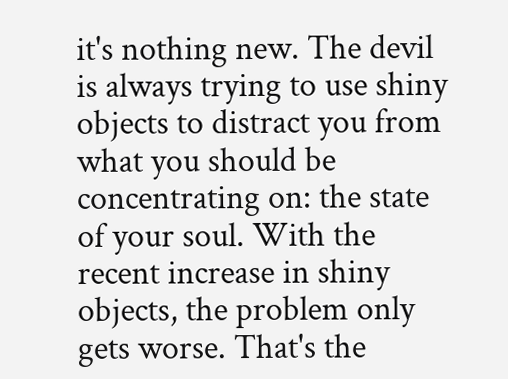it's nothing new. The devil is always trying to use shiny objects to distract you from what you should be concentrating on: the state of your soul. With the recent increase in shiny objects, the problem only gets worse. That's the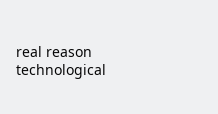real reason technological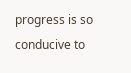progress is so conducive to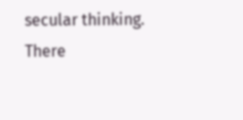secular thinking. There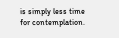is simply less time for contemplation.